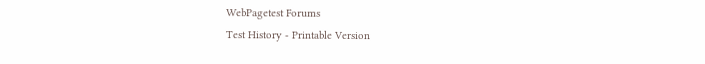WebPagetest Forums
Test History - Printable Version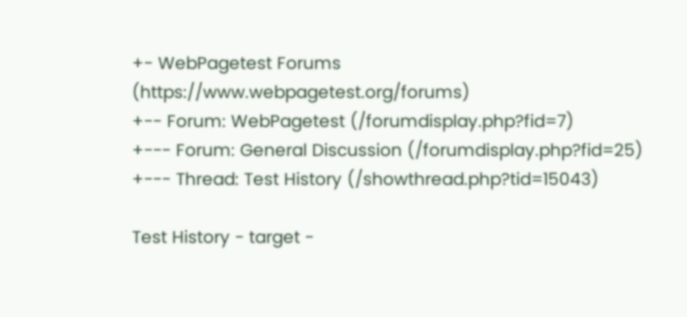+- WebPagetest Forums (https://www.webpagetest.org/forums)
+-- Forum: WebPagetest (/forumdisplay.php?fid=7)
+--- Forum: General Discussion (/forumdisplay.php?fid=25)
+--- Thread: Test History (/showthread.php?tid=15043)

Test History - target -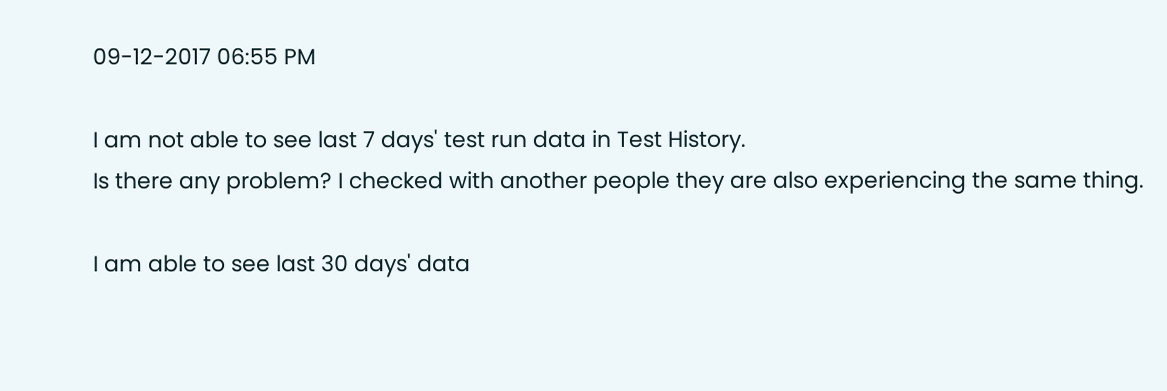09-12-2017 06:55 PM

I am not able to see last 7 days' test run data in Test History.
Is there any problem? I checked with another people they are also experiencing the same thing.

I am able to see last 30 days' data